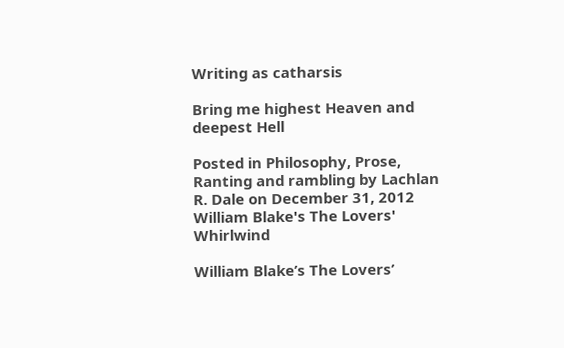Writing as catharsis

Bring me highest Heaven and deepest Hell

Posted in Philosophy, Prose, Ranting and rambling by Lachlan R. Dale on December 31, 2012
William Blake's The Lovers' Whirlwind

William Blake’s The Lovers’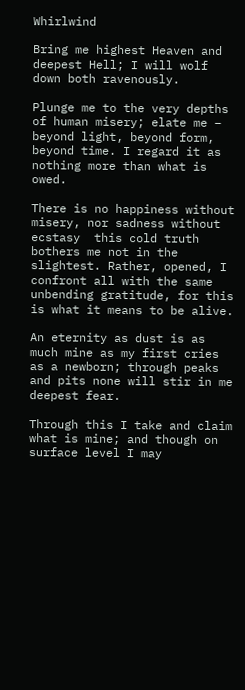Whirlwind

Bring me highest Heaven and deepest Hell; I will wolf down both ravenously.

Plunge me to the very depths of human misery; elate me – beyond light, beyond form, beyond time. I regard it as nothing more than what is owed.

There is no happiness without misery, nor sadness without ecstasy  this cold truth bothers me not in the slightest. Rather, opened, I confront all with the same unbending gratitude, for this is what it means to be alive.

An eternity as dust is as much mine as my first cries as a newborn; through peaks and pits none will stir in me deepest fear.

Through this I take and claim what is mine; and though on surface level I may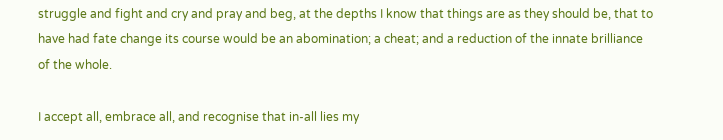struggle and fight and cry and pray and beg, at the depths I know that things are as they should be, that to have had fate change its course would be an abomination; a cheat; and a reduction of the innate brilliance of the whole.

I accept all, embrace all, and recognise that in-all lies my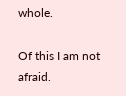whole.

Of this I am not afraid.